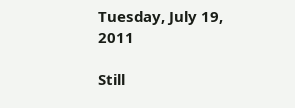Tuesday, July 19, 2011

Still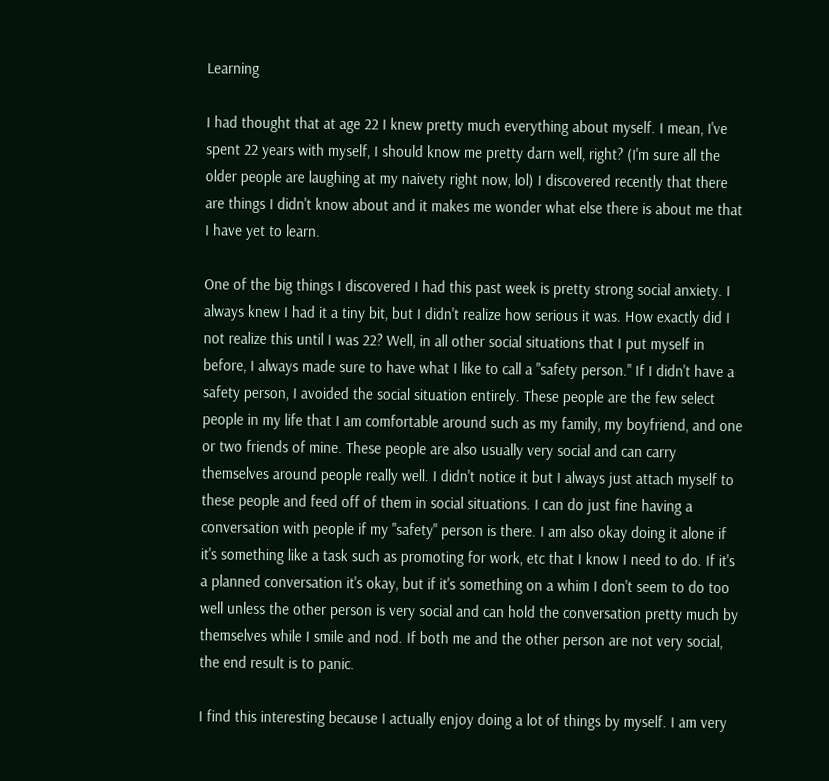Learning

I had thought that at age 22 I knew pretty much everything about myself. I mean, I've spent 22 years with myself, I should know me pretty darn well, right? (I'm sure all the older people are laughing at my naivety right now, lol) I discovered recently that there are things I didn't know about and it makes me wonder what else there is about me that I have yet to learn.

One of the big things I discovered I had this past week is pretty strong social anxiety. I always knew I had it a tiny bit, but I didn't realize how serious it was. How exactly did I not realize this until I was 22? Well, in all other social situations that I put myself in before, I always made sure to have what I like to call a "safety person." If I didn't have a safety person, I avoided the social situation entirely. These people are the few select people in my life that I am comfortable around such as my family, my boyfriend, and one or two friends of mine. These people are also usually very social and can carry themselves around people really well. I didn't notice it but I always just attach myself to these people and feed off of them in social situations. I can do just fine having a conversation with people if my "safety" person is there. I am also okay doing it alone if it's something like a task such as promoting for work, etc that I know I need to do. If it's a planned conversation it's okay, but if it's something on a whim I don't seem to do too well unless the other person is very social and can hold the conversation pretty much by themselves while I smile and nod. If both me and the other person are not very social, the end result is to panic.

I find this interesting because I actually enjoy doing a lot of things by myself. I am very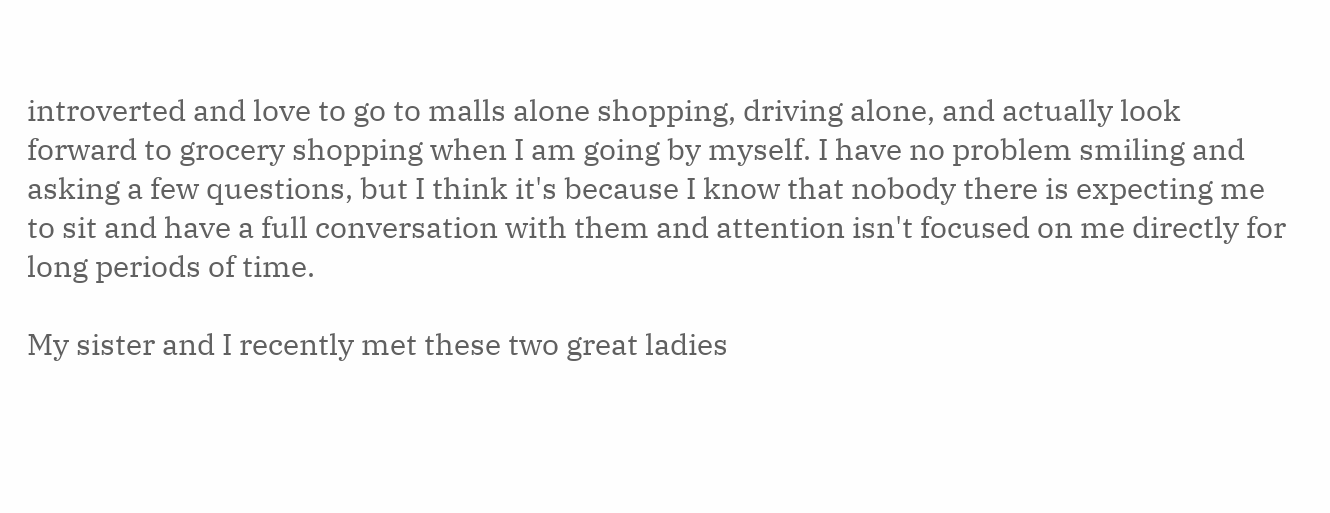introverted and love to go to malls alone shopping, driving alone, and actually look forward to grocery shopping when I am going by myself. I have no problem smiling and asking a few questions, but I think it's because I know that nobody there is expecting me to sit and have a full conversation with them and attention isn't focused on me directly for long periods of time.

My sister and I recently met these two great ladies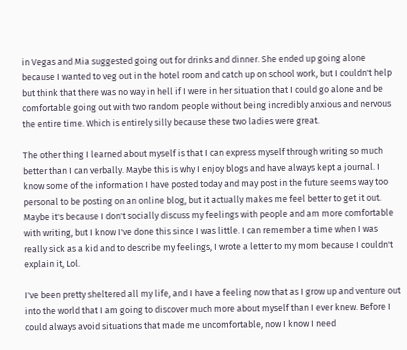in Vegas and Mia suggested going out for drinks and dinner. She ended up going alone because I wanted to veg out in the hotel room and catch up on school work, but I couldn't help but think that there was no way in hell if I were in her situation that I could go alone and be comfortable going out with two random people without being incredibly anxious and nervous the entire time. Which is entirely silly because these two ladies were great.

The other thing I learned about myself is that I can express myself through writing so much better than I can verbally. Maybe this is why I enjoy blogs and have always kept a journal. I know some of the information I have posted today and may post in the future seems way too personal to be posting on an online blog, but it actually makes me feel better to get it out. Maybe it's because I don't socially discuss my feelings with people and am more comfortable with writing, but I know I've done this since I was little. I can remember a time when I was really sick as a kid and to describe my feelings, I wrote a letter to my mom because I couldn't explain it, Lol.

I've been pretty sheltered all my life, and I have a feeling now that as I grow up and venture out into the world that I am going to discover much more about myself than I ever knew. Before I could always avoid situations that made me uncomfortable, now I know I need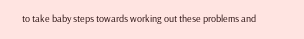to take baby steps towards working out these problems and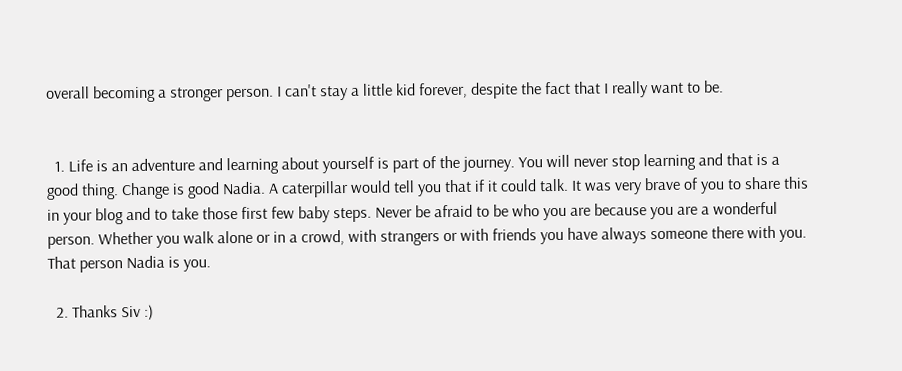overall becoming a stronger person. I can't stay a little kid forever, despite the fact that I really want to be.


  1. Life is an adventure and learning about yourself is part of the journey. You will never stop learning and that is a good thing. Change is good Nadia. A caterpillar would tell you that if it could talk. It was very brave of you to share this in your blog and to take those first few baby steps. Never be afraid to be who you are because you are a wonderful person. Whether you walk alone or in a crowd, with strangers or with friends you have always someone there with you. That person Nadia is you.

  2. Thanks Siv :)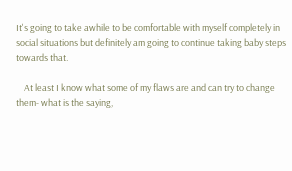It's going to take awhile to be comfortable with myself completely in social situations but definitely am going to continue taking baby steps towards that.

    At least I know what some of my flaws are and can try to change them- what is the saying,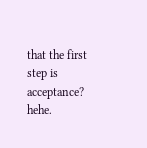that the first step is acceptance? hehe.